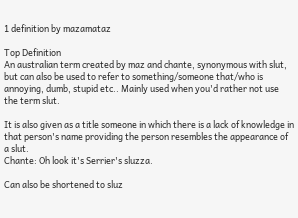1 definition by mazamataz

Top Definition
An australian term created by maz and chante, synonymous with slut, but can also be used to refer to something/someone that/who is annoying, dumb, stupid etc.. Mainly used when you'd rather not use the term slut.

It is also given as a title someone in which there is a lack of knowledge in that person's name providing the person resembles the appearance of a slut.
Chante: Oh look it's Serrier's sluzza.

Can also be shortened to sluz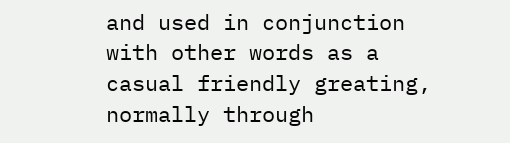and used in conjunction with other words as a casual friendly greating, normally through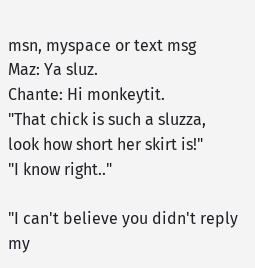msn, myspace or text msg
Maz: Ya sluz.
Chante: Hi monkeytit.
"That chick is such a sluzza, look how short her skirt is!"
"I know right.."

"I can't believe you didn't reply my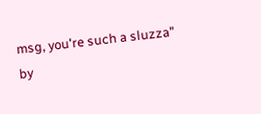msg, you're such a sluzza"
by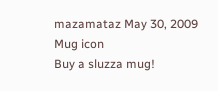mazamataz May 30, 2009
Mug icon
Buy a sluzza mug!